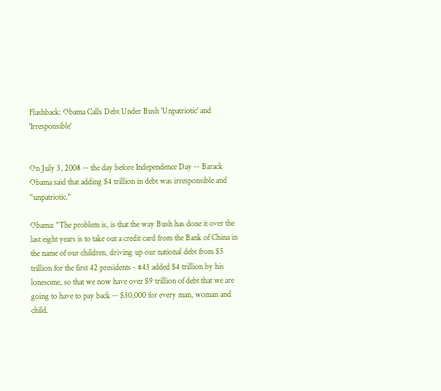Flashback: Obama Calls Debt Under Bush 'Unpatriotic' and 'Irresponsible'


On July 3, 2008 -- the day before Independence Day -- Barack Obama said that adding $4 trillion in debt was irresponsible and "unpatriotic."

Obama: "The problem is, is that the way Bush has done it over the last eight years is to take out a credit card from the Bank of China in the name of our children, driving up our national debt from $5 trillion for the first 42 presidents - #43 added $4 trillion by his lonesome, so that we now have over $9 trillion of debt that we are going to have to pay back -- $30,000 for every man, woman and child.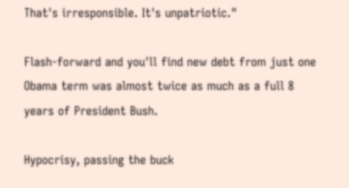That's irresponsible. It's unpatriotic."

Flash-forward and you'll find new debt from just one Obama term was almost twice as much as a full 8 years of President Bush.

Hypocrisy, passing the buck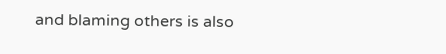and blaming others is also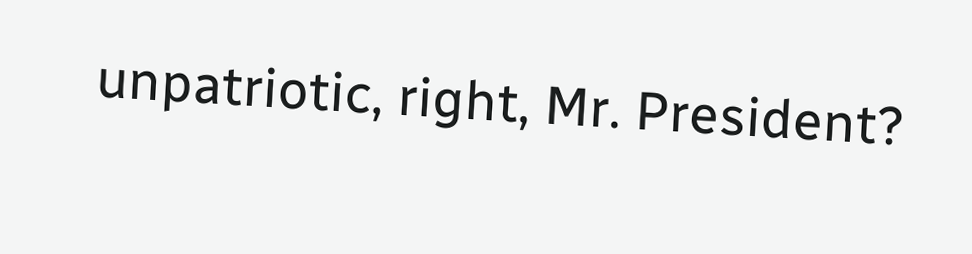unpatriotic, right, Mr. President?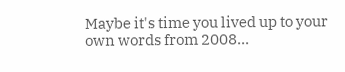Maybe it's time you lived up to your own words from 2008...